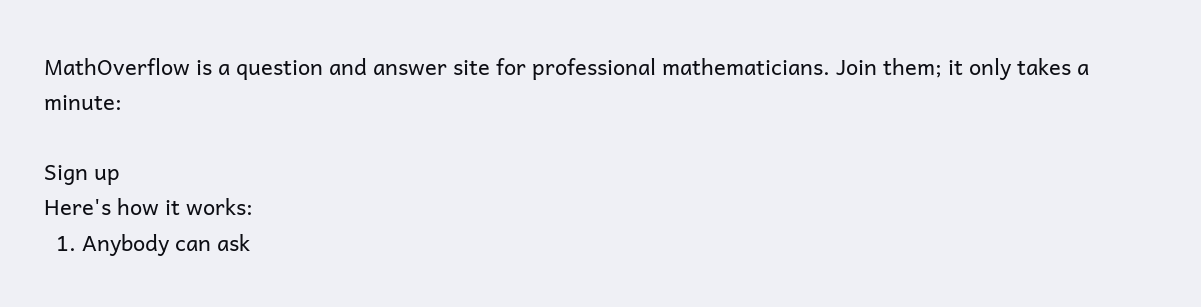MathOverflow is a question and answer site for professional mathematicians. Join them; it only takes a minute:

Sign up
Here's how it works:
  1. Anybody can ask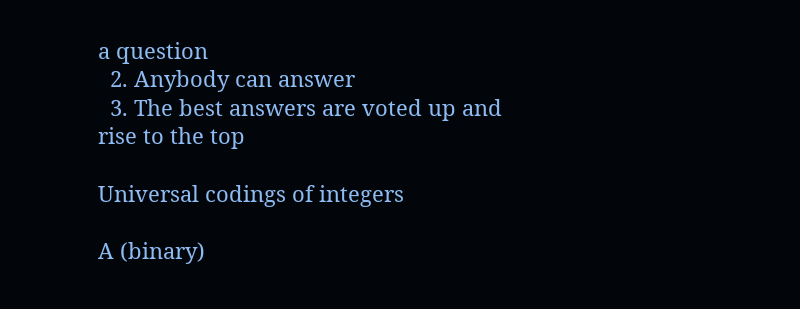a question
  2. Anybody can answer
  3. The best answers are voted up and rise to the top

Universal codings of integers

A (binary)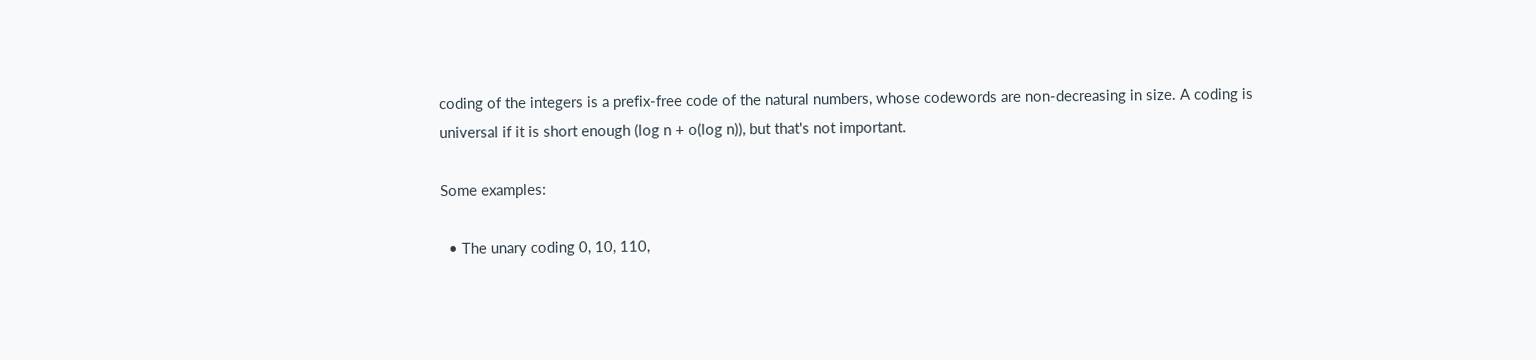coding of the integers is a prefix-free code of the natural numbers, whose codewords are non-decreasing in size. A coding is universal if it is short enough (log n + o(log n)), but that's not important.

Some examples:

  • The unary coding 0, 10, 110,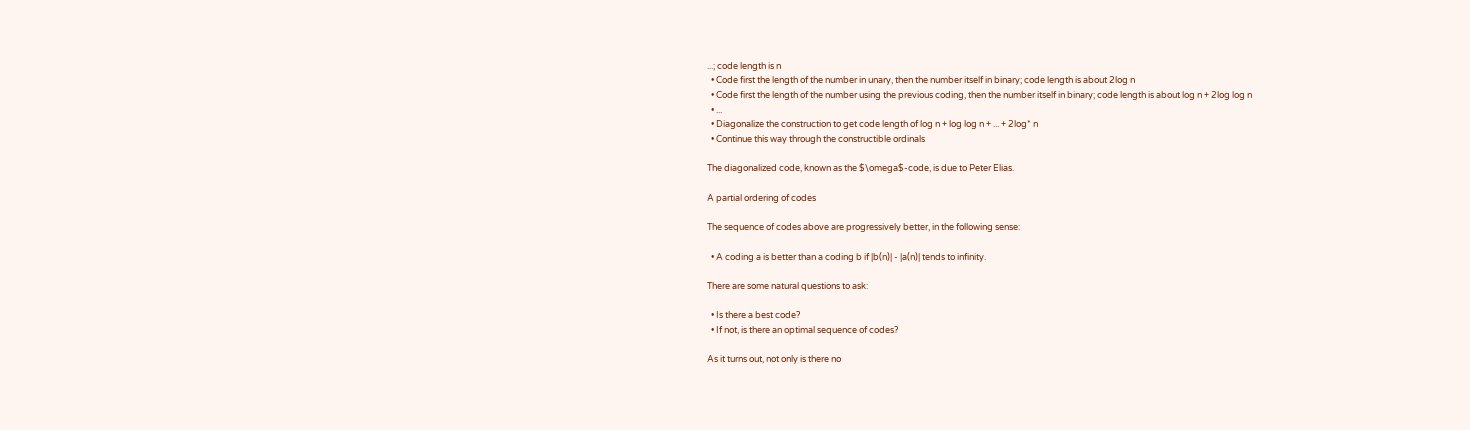...; code length is n
  • Code first the length of the number in unary, then the number itself in binary; code length is about 2log n
  • Code first the length of the number using the previous coding, then the number itself in binary; code length is about log n + 2log log n
  • ...
  • Diagonalize the construction to get code length of log n + log log n + ... + 2log* n
  • Continue this way through the constructible ordinals

The diagonalized code, known as the $\omega$-code, is due to Peter Elias.

A partial ordering of codes

The sequence of codes above are progressively better, in the following sense:

  • A coding a is better than a coding b if |b(n)| - |a(n)| tends to infinity.

There are some natural questions to ask:

  • Is there a best code?
  • If not, is there an optimal sequence of codes?

As it turns out, not only is there no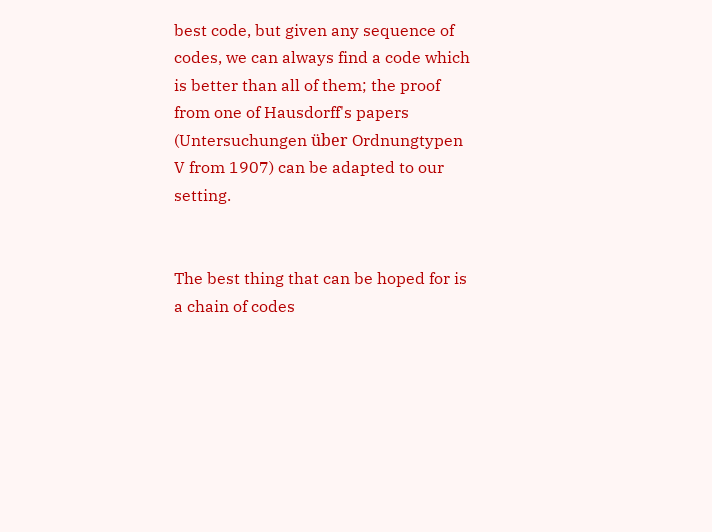best code, but given any sequence of codes, we can always find a code which is better than all of them; the proof from one of Hausdorff's papers (Untersuchungen über Ordnungtypen V from 1907) can be adapted to our setting.


The best thing that can be hoped for is a chain of codes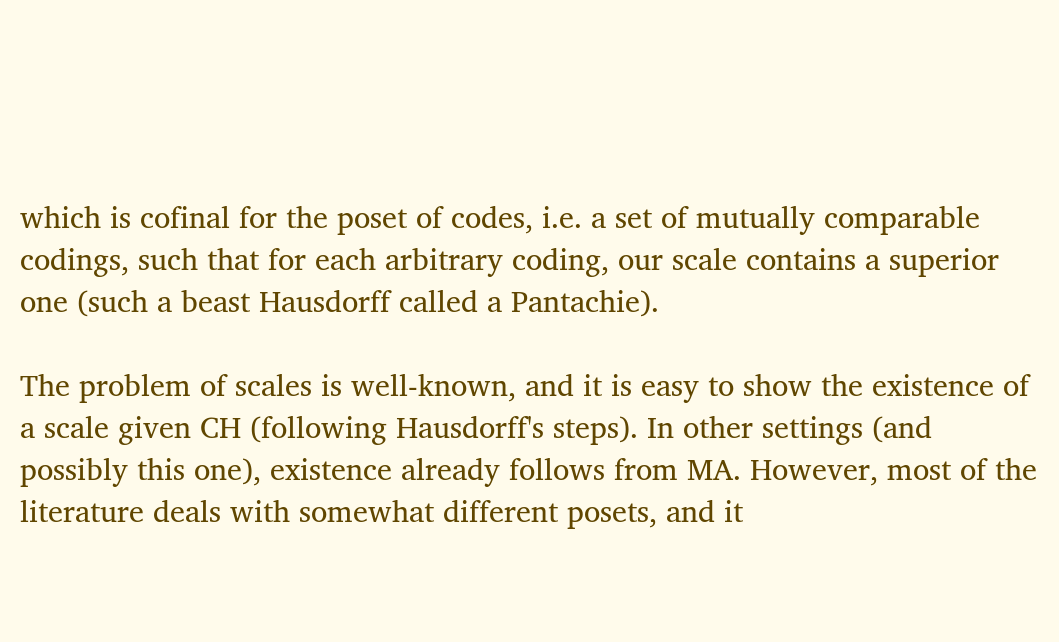which is cofinal for the poset of codes, i.e. a set of mutually comparable codings, such that for each arbitrary coding, our scale contains a superior one (such a beast Hausdorff called a Pantachie).

The problem of scales is well-known, and it is easy to show the existence of a scale given CH (following Hausdorff's steps). In other settings (and possibly this one), existence already follows from MA. However, most of the literature deals with somewhat different posets, and it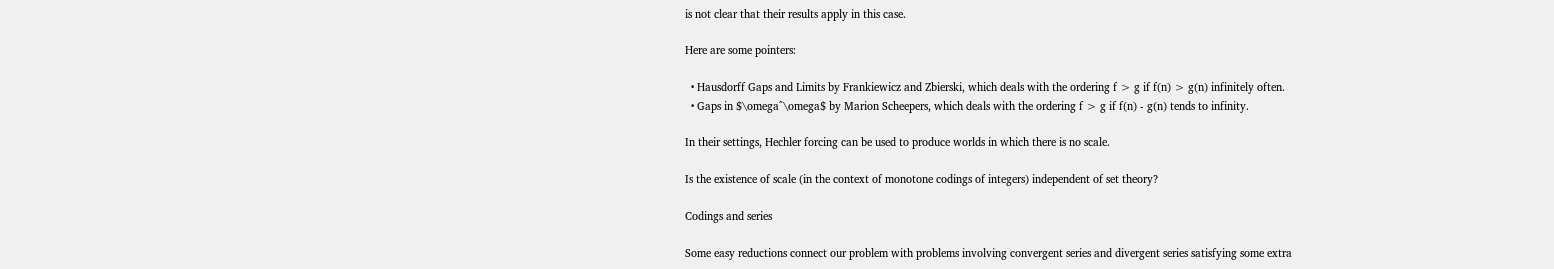is not clear that their results apply in this case.

Here are some pointers:

  • Hausdorff Gaps and Limits by Frankiewicz and Zbierski, which deals with the ordering f > g if f(n) > g(n) infinitely often.
  • Gaps in $\omega^\omega$ by Marion Scheepers, which deals with the ordering f > g if f(n) - g(n) tends to infinity.

In their settings, Hechler forcing can be used to produce worlds in which there is no scale.

Is the existence of scale (in the context of monotone codings of integers) independent of set theory?

Codings and series

Some easy reductions connect our problem with problems involving convergent series and divergent series satisfying some extra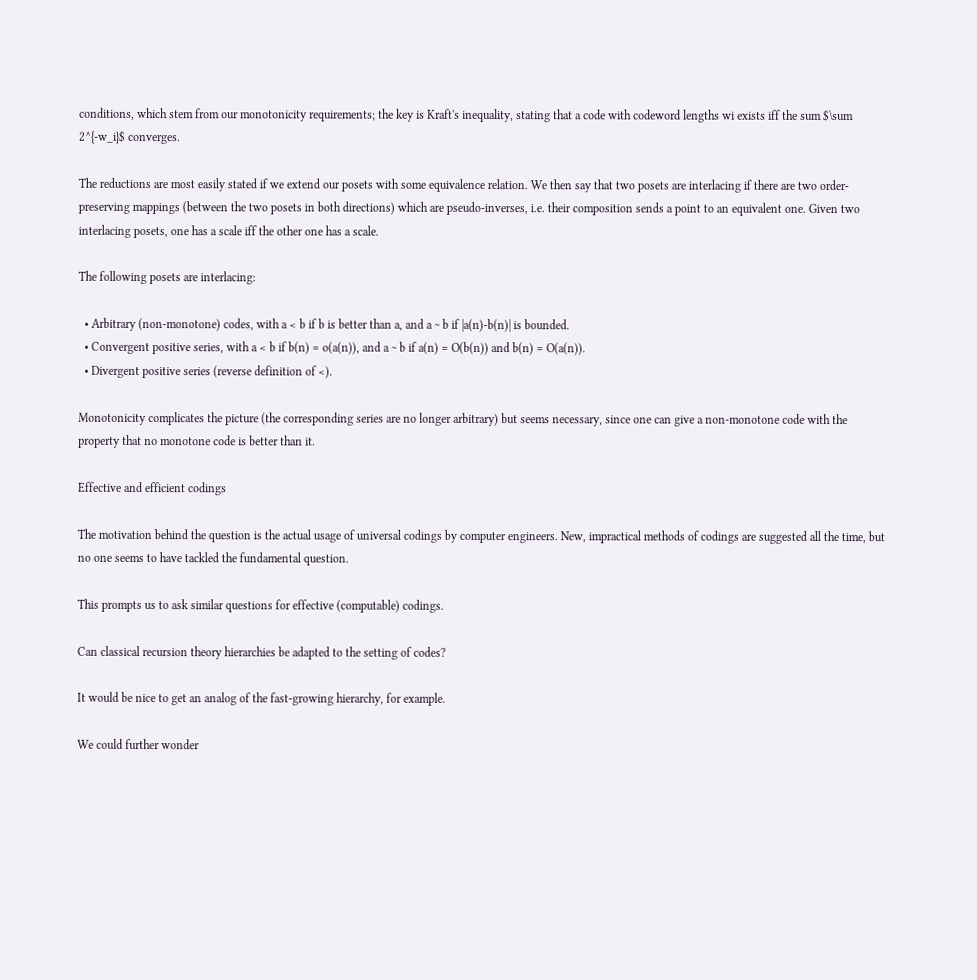conditions, which stem from our monotonicity requirements; the key is Kraft's inequality, stating that a code with codeword lengths wi exists iff the sum $\sum 2^{-w_i}$ converges.

The reductions are most easily stated if we extend our posets with some equivalence relation. We then say that two posets are interlacing if there are two order-preserving mappings (between the two posets in both directions) which are pseudo-inverses, i.e. their composition sends a point to an equivalent one. Given two interlacing posets, one has a scale iff the other one has a scale.

The following posets are interlacing:

  • Arbitrary (non-monotone) codes, with a < b if b is better than a, and a ~ b if |a(n)-b(n)| is bounded.
  • Convergent positive series, with a < b if b(n) = o(a(n)), and a ~ b if a(n) = O(b(n)) and b(n) = O(a(n)).
  • Divergent positive series (reverse definition of <).

Monotonicity complicates the picture (the corresponding series are no longer arbitrary) but seems necessary, since one can give a non-monotone code with the property that no monotone code is better than it.

Effective and efficient codings

The motivation behind the question is the actual usage of universal codings by computer engineers. New, impractical methods of codings are suggested all the time, but no one seems to have tackled the fundamental question.

This prompts us to ask similar questions for effective (computable) codings.

Can classical recursion theory hierarchies be adapted to the setting of codes?

It would be nice to get an analog of the fast-growing hierarchy, for example.

We could further wonder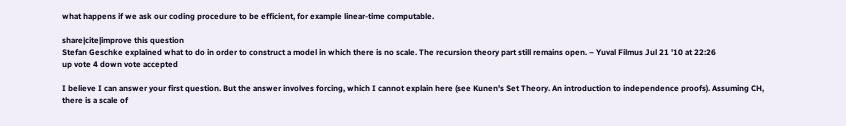what happens if we ask our coding procedure to be efficient, for example linear-time computable.

share|cite|improve this question
Stefan Geschke explained what to do in order to construct a model in which there is no scale. The recursion theory part still remains open. – Yuval Filmus Jul 21 '10 at 22:26
up vote 4 down vote accepted

I believe I can answer your first question. But the answer involves forcing, which I cannot explain here (see Kunen's Set Theory. An introduction to independence proofs). Assuming CH, there is a scale of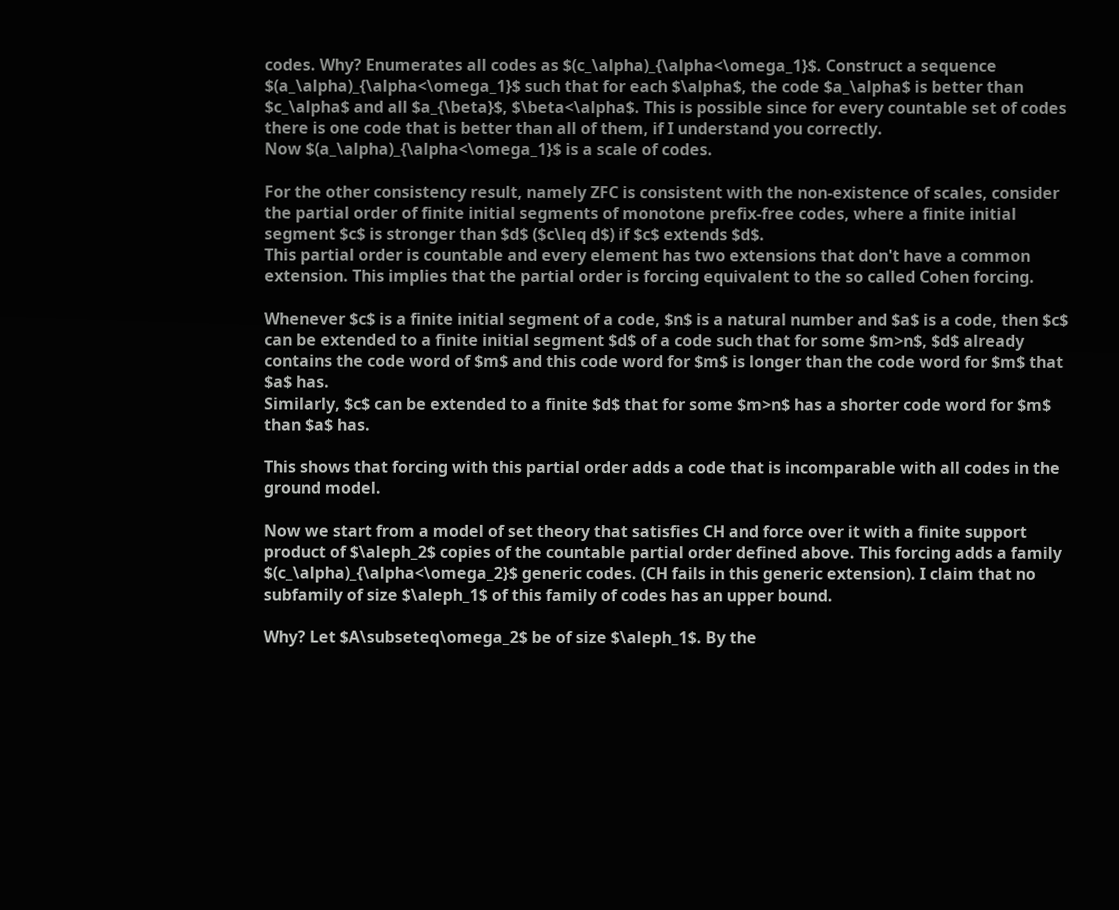codes. Why? Enumerates all codes as $(c_\alpha)_{\alpha<\omega_1}$. Construct a sequence $(a_\alpha)_{\alpha<\omega_1}$ such that for each $\alpha$, the code $a_\alpha$ is better than $c_\alpha$ and all $a_{\beta}$, $\beta<\alpha$. This is possible since for every countable set of codes there is one code that is better than all of them, if I understand you correctly.
Now $(a_\alpha)_{\alpha<\omega_1}$ is a scale of codes.

For the other consistency result, namely ZFC is consistent with the non-existence of scales, consider the partial order of finite initial segments of monotone prefix-free codes, where a finite initial segment $c$ is stronger than $d$ ($c\leq d$) if $c$ extends $d$.
This partial order is countable and every element has two extensions that don't have a common extension. This implies that the partial order is forcing equivalent to the so called Cohen forcing.

Whenever $c$ is a finite initial segment of a code, $n$ is a natural number and $a$ is a code, then $c$ can be extended to a finite initial segment $d$ of a code such that for some $m>n$, $d$ already contains the code word of $m$ and this code word for $m$ is longer than the code word for $m$ that $a$ has.
Similarly, $c$ can be extended to a finite $d$ that for some $m>n$ has a shorter code word for $m$ than $a$ has.

This shows that forcing with this partial order adds a code that is incomparable with all codes in the ground model.

Now we start from a model of set theory that satisfies CH and force over it with a finite support product of $\aleph_2$ copies of the countable partial order defined above. This forcing adds a family $(c_\alpha)_{\alpha<\omega_2}$ generic codes. (CH fails in this generic extension). I claim that no subfamily of size $\aleph_1$ of this family of codes has an upper bound.

Why? Let $A\subseteq\omega_2$ be of size $\aleph_1$. By the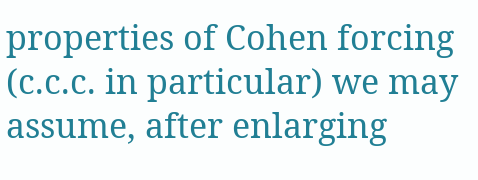properties of Cohen forcing (c.c.c. in particular) we may assume, after enlarging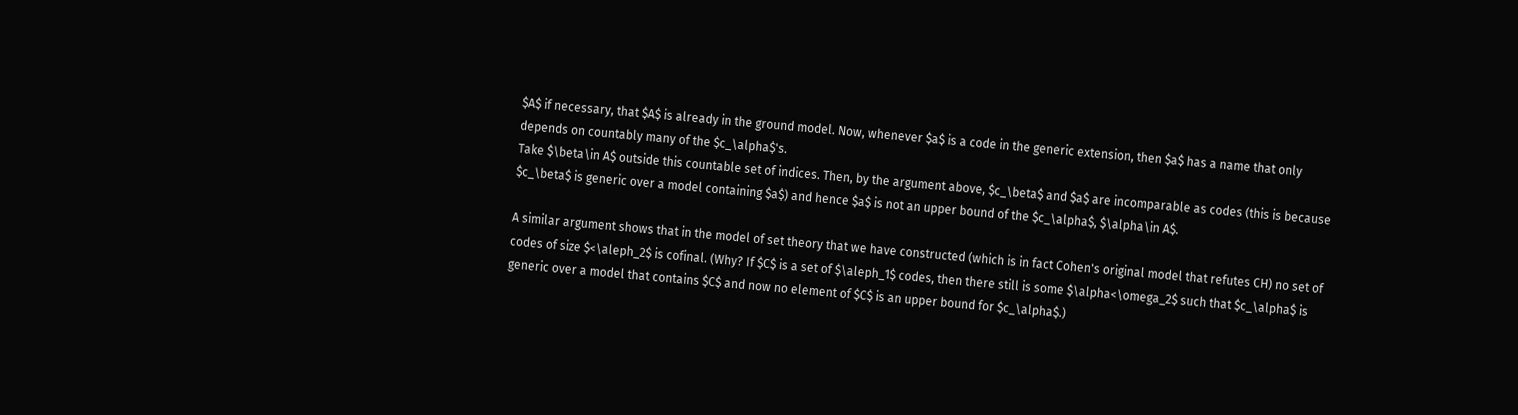$A$ if necessary, that $A$ is already in the ground model. Now, whenever $a$ is a code in the generic extension, then $a$ has a name that only depends on countably many of the $c_\alpha$'s.
Take $\beta\in A$ outside this countable set of indices. Then, by the argument above, $c_\beta$ and $a$ are incomparable as codes (this is because $c_\beta$ is generic over a model containing $a$) and hence $a$ is not an upper bound of the $c_\alpha$, $\alpha\in A$.

A similar argument shows that in the model of set theory that we have constructed (which is in fact Cohen's original model that refutes CH) no set of codes of size $<\aleph_2$ is cofinal. (Why? If $C$ is a set of $\aleph_1$ codes, then there still is some $\alpha<\omega_2$ such that $c_\alpha$ is generic over a model that contains $C$ and now no element of $C$ is an upper bound for $c_\alpha$.)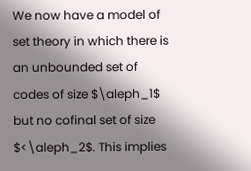We now have a model of set theory in which there is an unbounded set of codes of size $\aleph_1$ but no cofinal set of size $<\aleph_2$. This implies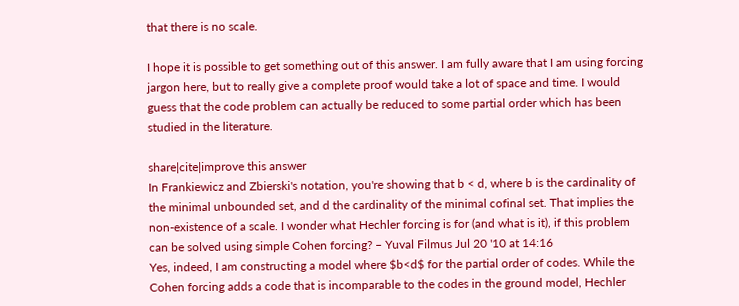that there is no scale.

I hope it is possible to get something out of this answer. I am fully aware that I am using forcing jargon here, but to really give a complete proof would take a lot of space and time. I would guess that the code problem can actually be reduced to some partial order which has been studied in the literature.

share|cite|improve this answer
In Frankiewicz and Zbierski's notation, you're showing that b < d, where b is the cardinality of the minimal unbounded set, and d the cardinality of the minimal cofinal set. That implies the non-existence of a scale. I wonder what Hechler forcing is for (and what is it), if this problem can be solved using simple Cohen forcing? – Yuval Filmus Jul 20 '10 at 14:16
Yes, indeed, I am constructing a model where $b<d$ for the partial order of codes. While the Cohen forcing adds a code that is incomparable to the codes in the ground model, Hechler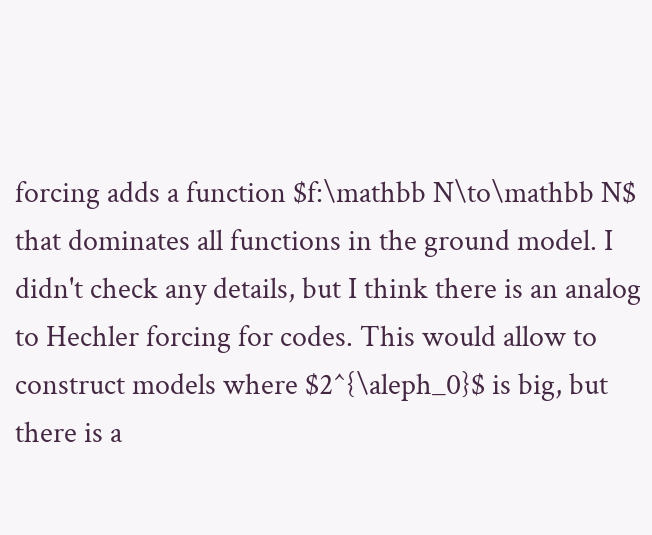forcing adds a function $f:\mathbb N\to\mathbb N$ that dominates all functions in the ground model. I didn't check any details, but I think there is an analog to Hechler forcing for codes. This would allow to construct models where $2^{\aleph_0}$ is big, but there is a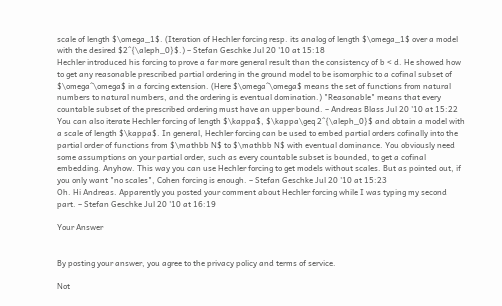scale of length $\omega_1$. (Iteration of Hechler forcing resp. its analog of length $\omega_1$ over a model with the desired $2^{\aleph_0}$.) – Stefan Geschke Jul 20 '10 at 15:18
Hechler introduced his forcing to prove a far more general result than the consistency of b < d. He showed how to get any reasonable prescribed partial ordering in the ground model to be isomorphic to a cofinal subset of $\omega^\omega$ in a forcing extension. (Here $\omega^\omega$ means the set of functions from natural numbers to natural numbers, and the ordering is eventual domination.) "Reasonable" means that every countable subset of the prescribed ordering must have an upper bound. – Andreas Blass Jul 20 '10 at 15:22
You can also iterate Hechler forcing of length $\kappa$, $\kappa\geq 2^{\aleph_0}$ and obtain a model with a scale of length $\kappa$. In general, Hechler forcing can be used to embed partial orders cofinally into the partial order of functions from $\mathbb N$ to $\mathbb N$ with eventual dominance. You obviously need some assumptions on your partial order, such as every countable subset is bounded, to get a cofinal embedding. Anyhow. This way you can use Hechler forcing to get models without scales. But as pointed out, if you only want "no scales", Cohen forcing is enough. – Stefan Geschke Jul 20 '10 at 15:23
Oh. Hi Andreas. Apparently you posted your comment about Hechler forcing while I was typing my second part. – Stefan Geschke Jul 20 '10 at 16:19

Your Answer


By posting your answer, you agree to the privacy policy and terms of service.

Not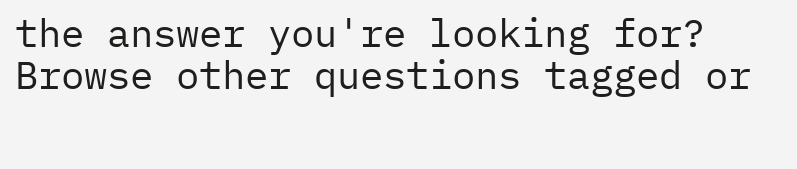the answer you're looking for? Browse other questions tagged or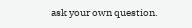ask your own question.